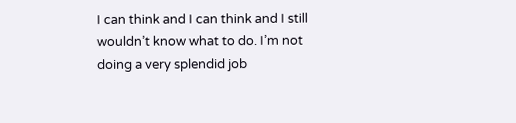I can think and I can think and I still wouldn’t know what to do. I’m not doing a very splendid job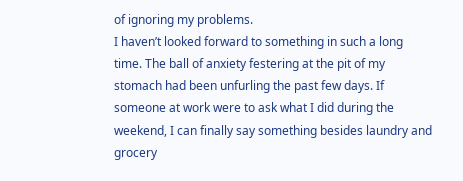of ignoring my problems.
I haven’t looked forward to something in such a long time. The ball of anxiety festering at the pit of my stomach had been unfurling the past few days. If someone at work were to ask what I did during the weekend, I can finally say something besides laundry and grocery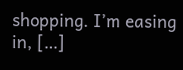shopping. I’m easing in, […]